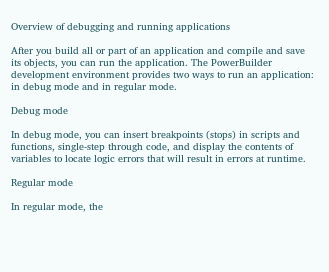Overview of debugging and running applications

After you build all or part of an application and compile and save its objects, you can run the application. The PowerBuilder development environment provides two ways to run an application: in debug mode and in regular mode.

Debug mode

In debug mode, you can insert breakpoints (stops) in scripts and functions, single-step through code, and display the contents of variables to locate logic errors that will result in errors at runtime.

Regular mode

In regular mode, the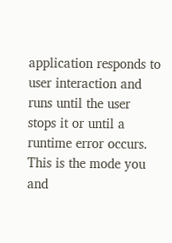application responds to user interaction and runs until the user stops it or until a runtime error occurs. This is the mode you and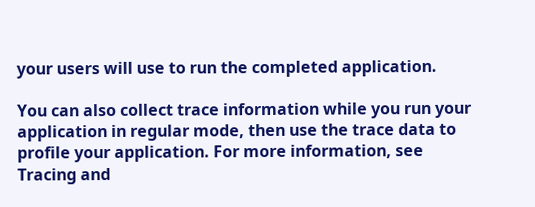your users will use to run the completed application.

You can also collect trace information while you run your application in regular mode, then use the trace data to profile your application. For more information, see Tracing and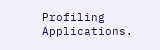Profiling Applications.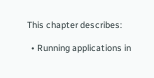This chapter describes:

  • Running applications in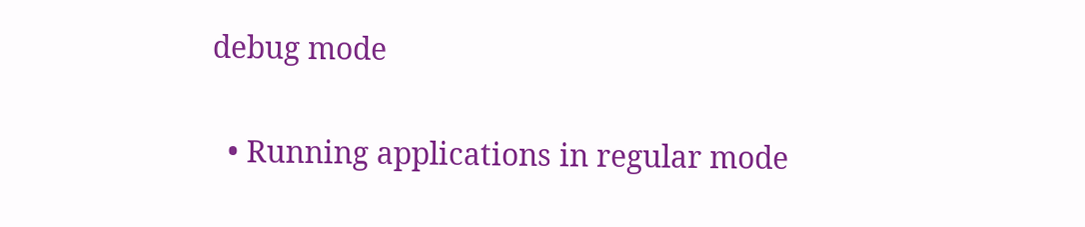debug mode

  • Running applications in regular mode